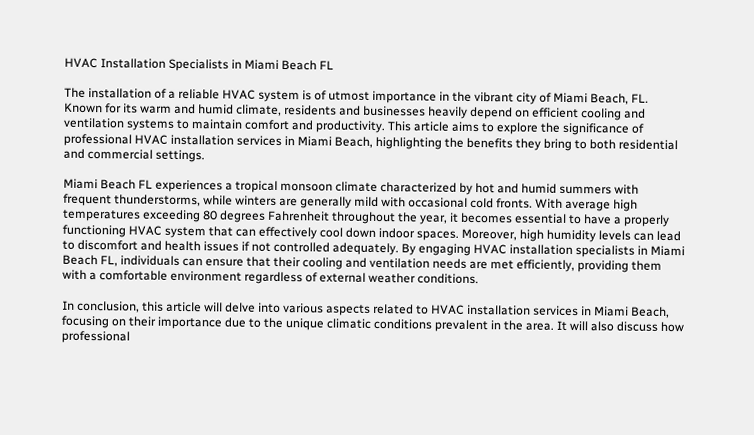HVAC Installation Specialists in Miami Beach FL

The installation of a reliable HVAC system is of utmost importance in the vibrant city of Miami Beach, FL. Known for its warm and humid climate, residents and businesses heavily depend on efficient cooling and ventilation systems to maintain comfort and productivity. This article aims to explore the significance of professional HVAC installation services in Miami Beach, highlighting the benefits they bring to both residential and commercial settings.

Miami Beach FL experiences a tropical monsoon climate characterized by hot and humid summers with frequent thunderstorms, while winters are generally mild with occasional cold fronts. With average high temperatures exceeding 80 degrees Fahrenheit throughout the year, it becomes essential to have a properly functioning HVAC system that can effectively cool down indoor spaces. Moreover, high humidity levels can lead to discomfort and health issues if not controlled adequately. By engaging HVAC installation specialists in Miami Beach FL, individuals can ensure that their cooling and ventilation needs are met efficiently, providing them with a comfortable environment regardless of external weather conditions.

In conclusion, this article will delve into various aspects related to HVAC installation services in Miami Beach, focusing on their importance due to the unique climatic conditions prevalent in the area. It will also discuss how professional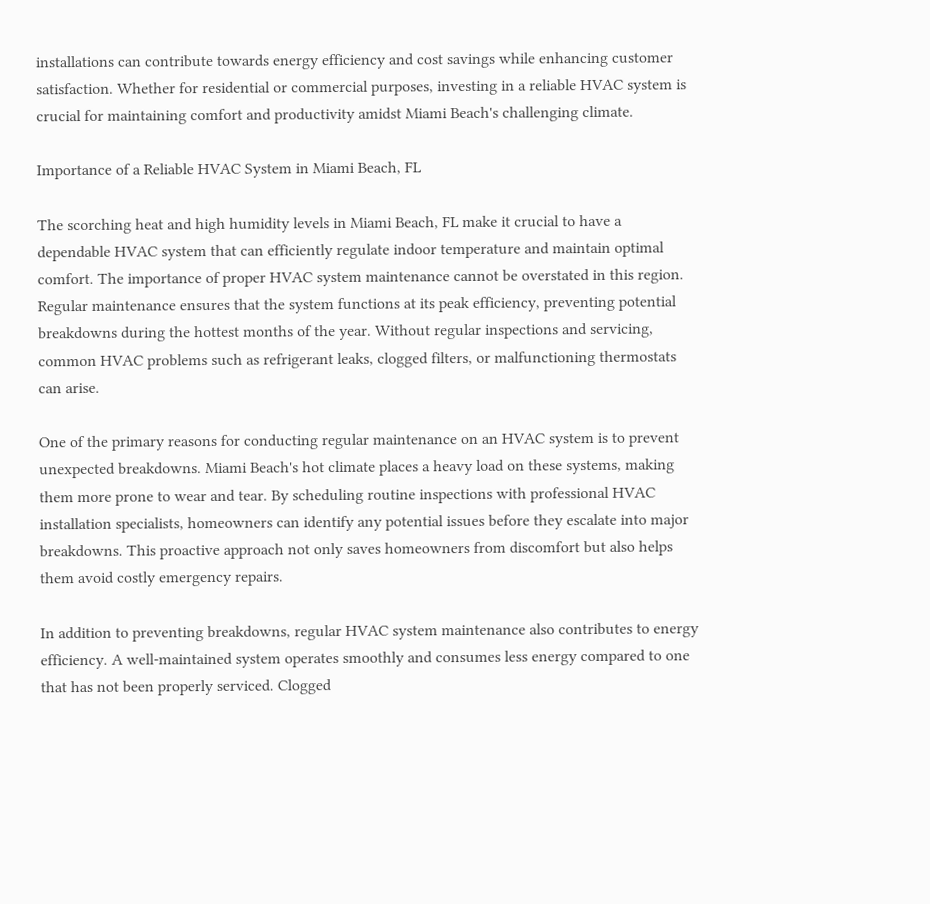installations can contribute towards energy efficiency and cost savings while enhancing customer satisfaction. Whether for residential or commercial purposes, investing in a reliable HVAC system is crucial for maintaining comfort and productivity amidst Miami Beach's challenging climate.

Importance of a Reliable HVAC System in Miami Beach, FL

The scorching heat and high humidity levels in Miami Beach, FL make it crucial to have a dependable HVAC system that can efficiently regulate indoor temperature and maintain optimal comfort. The importance of proper HVAC system maintenance cannot be overstated in this region. Regular maintenance ensures that the system functions at its peak efficiency, preventing potential breakdowns during the hottest months of the year. Without regular inspections and servicing, common HVAC problems such as refrigerant leaks, clogged filters, or malfunctioning thermostats can arise.

One of the primary reasons for conducting regular maintenance on an HVAC system is to prevent unexpected breakdowns. Miami Beach's hot climate places a heavy load on these systems, making them more prone to wear and tear. By scheduling routine inspections with professional HVAC installation specialists, homeowners can identify any potential issues before they escalate into major breakdowns. This proactive approach not only saves homeowners from discomfort but also helps them avoid costly emergency repairs.

In addition to preventing breakdowns, regular HVAC system maintenance also contributes to energy efficiency. A well-maintained system operates smoothly and consumes less energy compared to one that has not been properly serviced. Clogged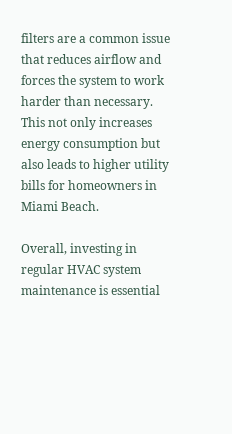filters are a common issue that reduces airflow and forces the system to work harder than necessary. This not only increases energy consumption but also leads to higher utility bills for homeowners in Miami Beach.

Overall, investing in regular HVAC system maintenance is essential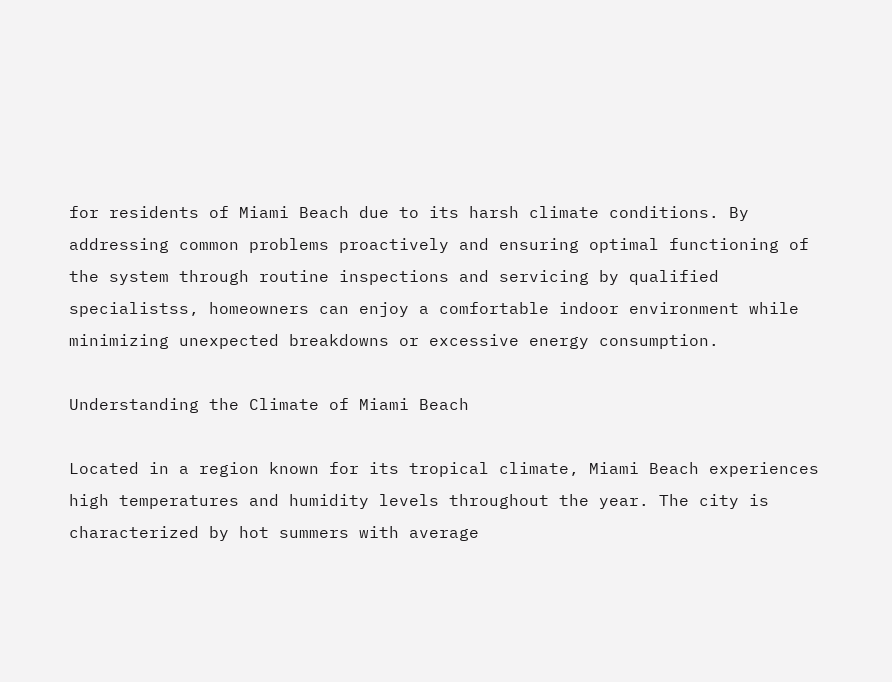for residents of Miami Beach due to its harsh climate conditions. By addressing common problems proactively and ensuring optimal functioning of the system through routine inspections and servicing by qualified specialistss, homeowners can enjoy a comfortable indoor environment while minimizing unexpected breakdowns or excessive energy consumption.

Understanding the Climate of Miami Beach

Located in a region known for its tropical climate, Miami Beach experiences high temperatures and humidity levels throughout the year. The city is characterized by hot summers with average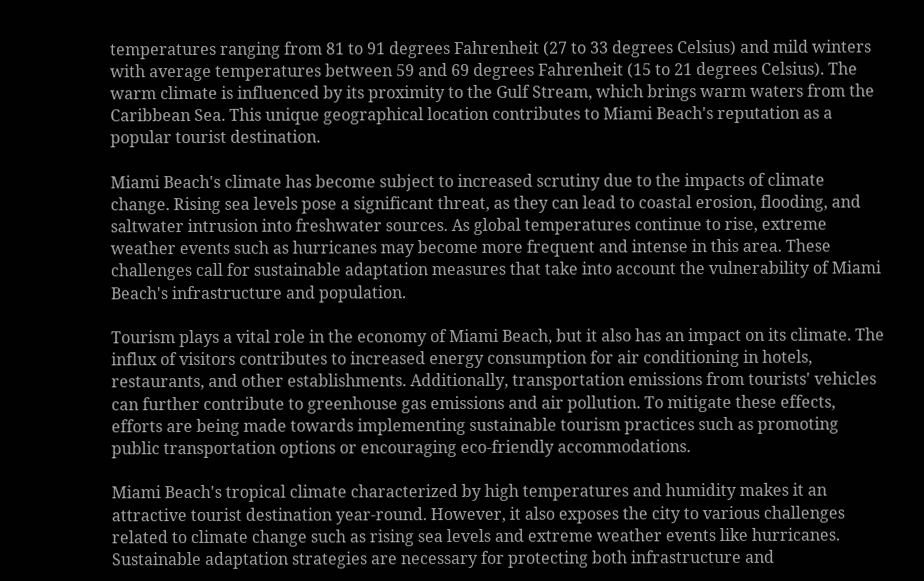temperatures ranging from 81 to 91 degrees Fahrenheit (27 to 33 degrees Celsius) and mild winters with average temperatures between 59 and 69 degrees Fahrenheit (15 to 21 degrees Celsius). The warm climate is influenced by its proximity to the Gulf Stream, which brings warm waters from the Caribbean Sea. This unique geographical location contributes to Miami Beach's reputation as a popular tourist destination.

Miami Beach's climate has become subject to increased scrutiny due to the impacts of climate change. Rising sea levels pose a significant threat, as they can lead to coastal erosion, flooding, and saltwater intrusion into freshwater sources. As global temperatures continue to rise, extreme weather events such as hurricanes may become more frequent and intense in this area. These challenges call for sustainable adaptation measures that take into account the vulnerability of Miami Beach's infrastructure and population.

Tourism plays a vital role in the economy of Miami Beach, but it also has an impact on its climate. The influx of visitors contributes to increased energy consumption for air conditioning in hotels, restaurants, and other establishments. Additionally, transportation emissions from tourists' vehicles can further contribute to greenhouse gas emissions and air pollution. To mitigate these effects, efforts are being made towards implementing sustainable tourism practices such as promoting public transportation options or encouraging eco-friendly accommodations.

Miami Beach's tropical climate characterized by high temperatures and humidity makes it an attractive tourist destination year-round. However, it also exposes the city to various challenges related to climate change such as rising sea levels and extreme weather events like hurricanes. Sustainable adaptation strategies are necessary for protecting both infrastructure and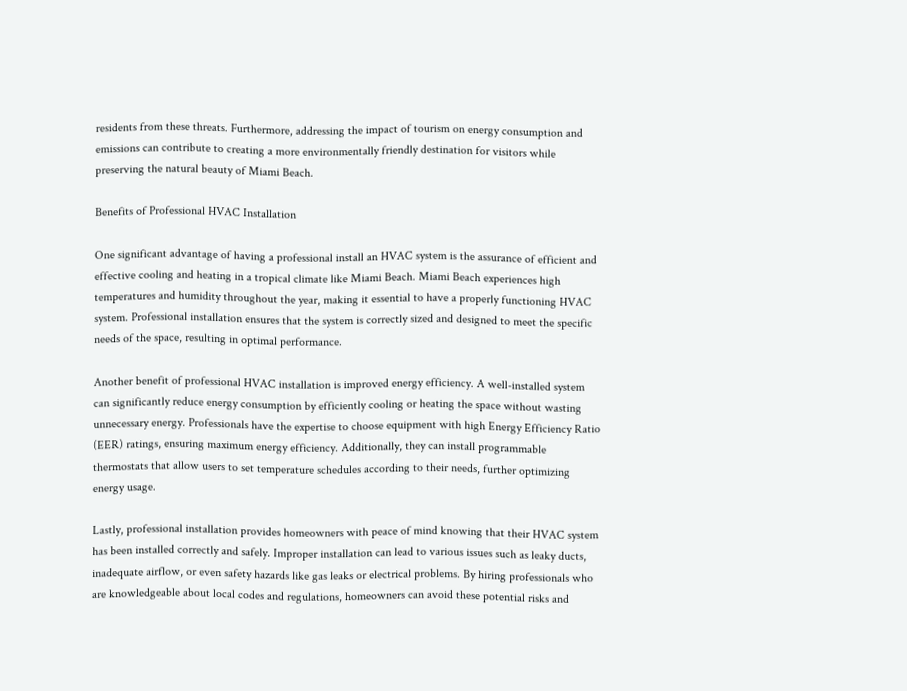residents from these threats. Furthermore, addressing the impact of tourism on energy consumption and emissions can contribute to creating a more environmentally friendly destination for visitors while preserving the natural beauty of Miami Beach.

Benefits of Professional HVAC Installation

One significant advantage of having a professional install an HVAC system is the assurance of efficient and effective cooling and heating in a tropical climate like Miami Beach. Miami Beach experiences high temperatures and humidity throughout the year, making it essential to have a properly functioning HVAC system. Professional installation ensures that the system is correctly sized and designed to meet the specific needs of the space, resulting in optimal performance.

Another benefit of professional HVAC installation is improved energy efficiency. A well-installed system can significantly reduce energy consumption by efficiently cooling or heating the space without wasting unnecessary energy. Professionals have the expertise to choose equipment with high Energy Efficiency Ratio (EER) ratings, ensuring maximum energy efficiency. Additionally, they can install programmable thermostats that allow users to set temperature schedules according to their needs, further optimizing energy usage.

Lastly, professional installation provides homeowners with peace of mind knowing that their HVAC system has been installed correctly and safely. Improper installation can lead to various issues such as leaky ducts, inadequate airflow, or even safety hazards like gas leaks or electrical problems. By hiring professionals who are knowledgeable about local codes and regulations, homeowners can avoid these potential risks and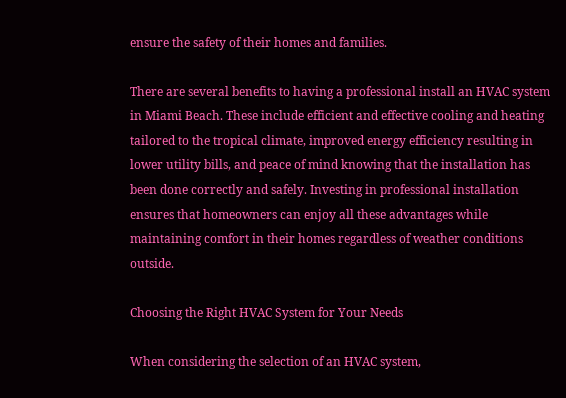ensure the safety of their homes and families.

There are several benefits to having a professional install an HVAC system in Miami Beach. These include efficient and effective cooling and heating tailored to the tropical climate, improved energy efficiency resulting in lower utility bills, and peace of mind knowing that the installation has been done correctly and safely. Investing in professional installation ensures that homeowners can enjoy all these advantages while maintaining comfort in their homes regardless of weather conditions outside.

Choosing the Right HVAC System for Your Needs

When considering the selection of an HVAC system,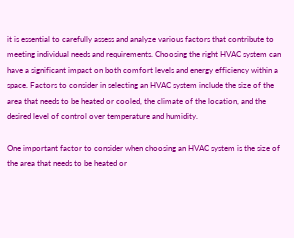it is essential to carefully assess and analyze various factors that contribute to meeting individual needs and requirements. Choosing the right HVAC system can have a significant impact on both comfort levels and energy efficiency within a space. Factors to consider in selecting an HVAC system include the size of the area that needs to be heated or cooled, the climate of the location, and the desired level of control over temperature and humidity.

One important factor to consider when choosing an HVAC system is the size of the area that needs to be heated or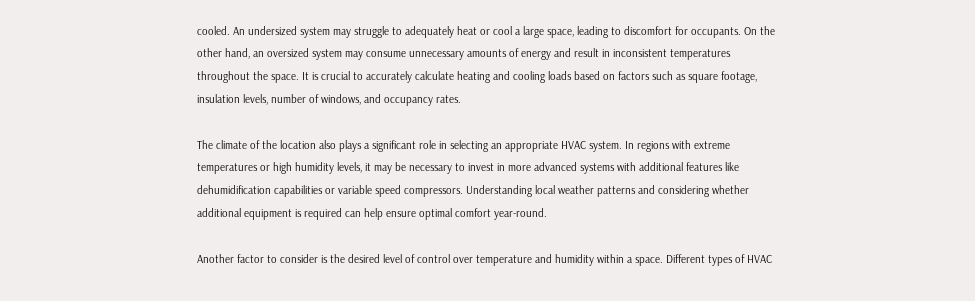cooled. An undersized system may struggle to adequately heat or cool a large space, leading to discomfort for occupants. On the other hand, an oversized system may consume unnecessary amounts of energy and result in inconsistent temperatures throughout the space. It is crucial to accurately calculate heating and cooling loads based on factors such as square footage, insulation levels, number of windows, and occupancy rates.

The climate of the location also plays a significant role in selecting an appropriate HVAC system. In regions with extreme temperatures or high humidity levels, it may be necessary to invest in more advanced systems with additional features like dehumidification capabilities or variable speed compressors. Understanding local weather patterns and considering whether additional equipment is required can help ensure optimal comfort year-round.

Another factor to consider is the desired level of control over temperature and humidity within a space. Different types of HVAC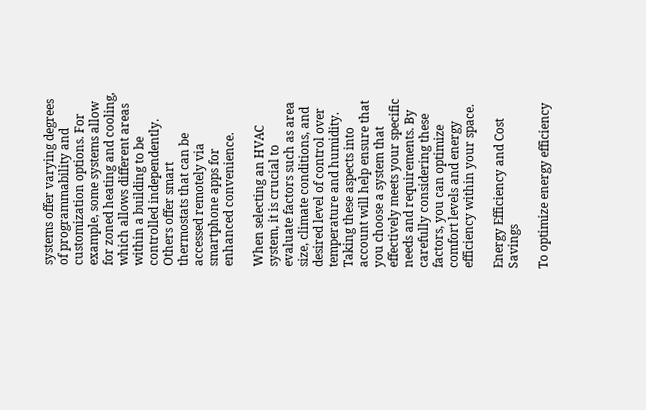systems offer varying degrees of programmability and customization options. For example, some systems allow for zoned heating and cooling, which allows different areas within a building to be controlled independently. Others offer smart thermostats that can be accessed remotely via smartphone apps for enhanced convenience.

When selecting an HVAC system, it is crucial to evaluate factors such as area size, climate conditions, and desired level of control over temperature and humidity. Taking these aspects into account will help ensure that you choose a system that effectively meets your specific needs and requirements. By carefully considering these factors, you can optimize comfort levels and energy efficiency within your space.

Energy Efficiency and Cost Savings

To optimize energy efficiency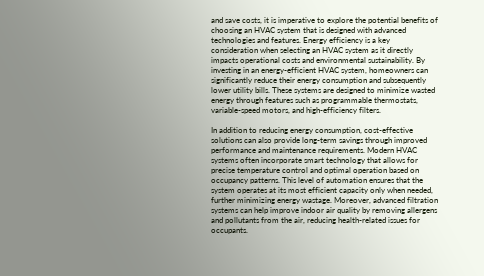and save costs, it is imperative to explore the potential benefits of choosing an HVAC system that is designed with advanced technologies and features. Energy efficiency is a key consideration when selecting an HVAC system as it directly impacts operational costs and environmental sustainability. By investing in an energy-efficient HVAC system, homeowners can significantly reduce their energy consumption and subsequently lower utility bills. These systems are designed to minimize wasted energy through features such as programmable thermostats, variable-speed motors, and high-efficiency filters.

In addition to reducing energy consumption, cost-effective solutions can also provide long-term savings through improved performance and maintenance requirements. Modern HVAC systems often incorporate smart technology that allows for precise temperature control and optimal operation based on occupancy patterns. This level of automation ensures that the system operates at its most efficient capacity only when needed, further minimizing energy wastage. Moreover, advanced filtration systems can help improve indoor air quality by removing allergens and pollutants from the air, reducing health-related issues for occupants.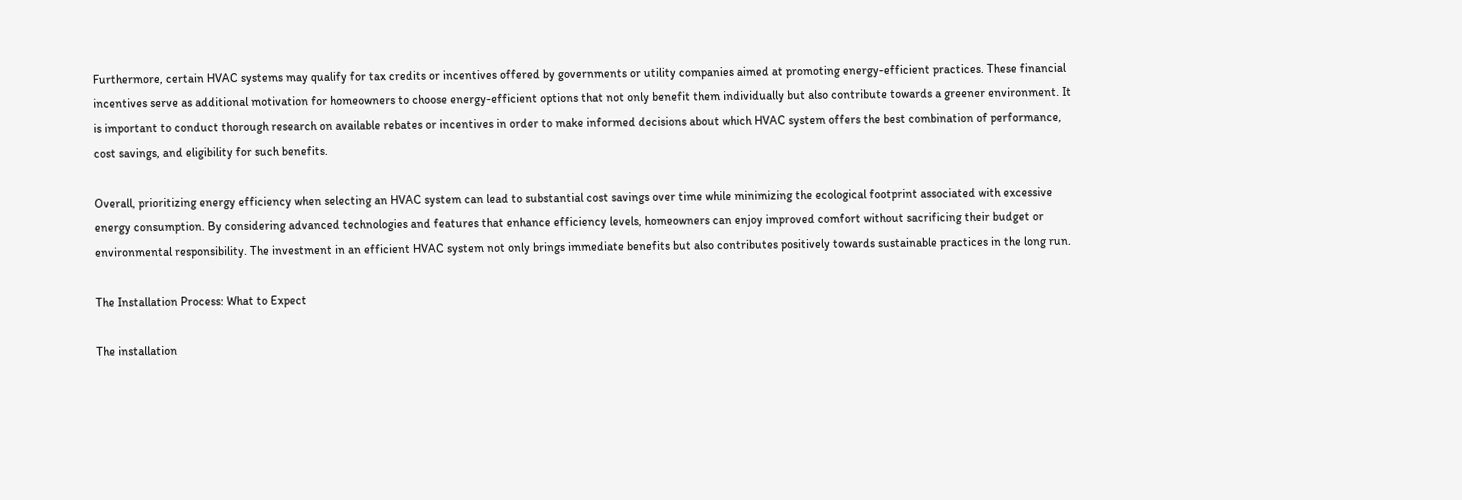Furthermore, certain HVAC systems may qualify for tax credits or incentives offered by governments or utility companies aimed at promoting energy-efficient practices. These financial incentives serve as additional motivation for homeowners to choose energy-efficient options that not only benefit them individually but also contribute towards a greener environment. It is important to conduct thorough research on available rebates or incentives in order to make informed decisions about which HVAC system offers the best combination of performance, cost savings, and eligibility for such benefits.

Overall, prioritizing energy efficiency when selecting an HVAC system can lead to substantial cost savings over time while minimizing the ecological footprint associated with excessive energy consumption. By considering advanced technologies and features that enhance efficiency levels, homeowners can enjoy improved comfort without sacrificing their budget or environmental responsibility. The investment in an efficient HVAC system not only brings immediate benefits but also contributes positively towards sustainable practices in the long run.

The Installation Process: What to Expect

The installation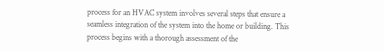process for an HVAC system involves several steps that ensure a seamless integration of the system into the home or building. This process begins with a thorough assessment of the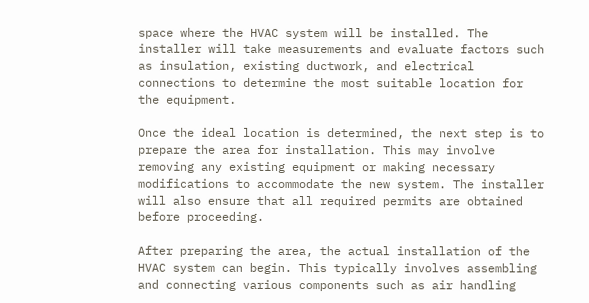space where the HVAC system will be installed. The installer will take measurements and evaluate factors such as insulation, existing ductwork, and electrical connections to determine the most suitable location for the equipment.

Once the ideal location is determined, the next step is to prepare the area for installation. This may involve removing any existing equipment or making necessary modifications to accommodate the new system. The installer will also ensure that all required permits are obtained before proceeding.

After preparing the area, the actual installation of the HVAC system can begin. This typically involves assembling and connecting various components such as air handling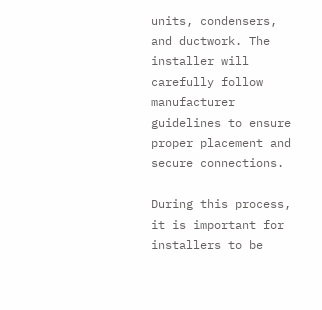units, condensers, and ductwork. The installer will carefully follow manufacturer guidelines to ensure proper placement and secure connections.

During this process, it is important for installers to be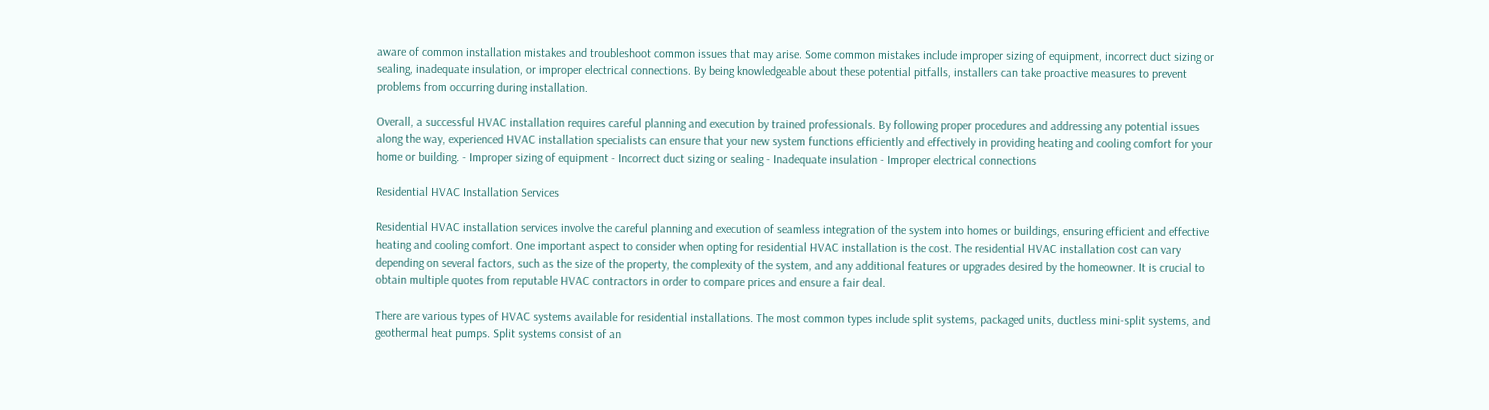aware of common installation mistakes and troubleshoot common issues that may arise. Some common mistakes include improper sizing of equipment, incorrect duct sizing or sealing, inadequate insulation, or improper electrical connections. By being knowledgeable about these potential pitfalls, installers can take proactive measures to prevent problems from occurring during installation.

Overall, a successful HVAC installation requires careful planning and execution by trained professionals. By following proper procedures and addressing any potential issues along the way, experienced HVAC installation specialists can ensure that your new system functions efficiently and effectively in providing heating and cooling comfort for your home or building. - Improper sizing of equipment - Incorrect duct sizing or sealing - Inadequate insulation - Improper electrical connections

Residential HVAC Installation Services

Residential HVAC installation services involve the careful planning and execution of seamless integration of the system into homes or buildings, ensuring efficient and effective heating and cooling comfort. One important aspect to consider when opting for residential HVAC installation is the cost. The residential HVAC installation cost can vary depending on several factors, such as the size of the property, the complexity of the system, and any additional features or upgrades desired by the homeowner. It is crucial to obtain multiple quotes from reputable HVAC contractors in order to compare prices and ensure a fair deal.

There are various types of HVAC systems available for residential installations. The most common types include split systems, packaged units, ductless mini-split systems, and geothermal heat pumps. Split systems consist of an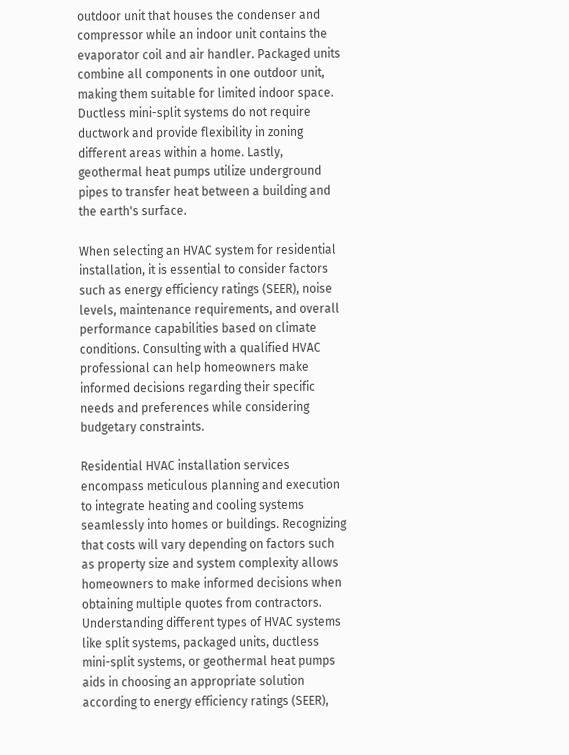outdoor unit that houses the condenser and compressor while an indoor unit contains the evaporator coil and air handler. Packaged units combine all components in one outdoor unit, making them suitable for limited indoor space. Ductless mini-split systems do not require ductwork and provide flexibility in zoning different areas within a home. Lastly, geothermal heat pumps utilize underground pipes to transfer heat between a building and the earth's surface.

When selecting an HVAC system for residential installation, it is essential to consider factors such as energy efficiency ratings (SEER), noise levels, maintenance requirements, and overall performance capabilities based on climate conditions. Consulting with a qualified HVAC professional can help homeowners make informed decisions regarding their specific needs and preferences while considering budgetary constraints.

Residential HVAC installation services encompass meticulous planning and execution to integrate heating and cooling systems seamlessly into homes or buildings. Recognizing that costs will vary depending on factors such as property size and system complexity allows homeowners to make informed decisions when obtaining multiple quotes from contractors. Understanding different types of HVAC systems like split systems, packaged units, ductless mini-split systems, or geothermal heat pumps aids in choosing an appropriate solution according to energy efficiency ratings (SEER),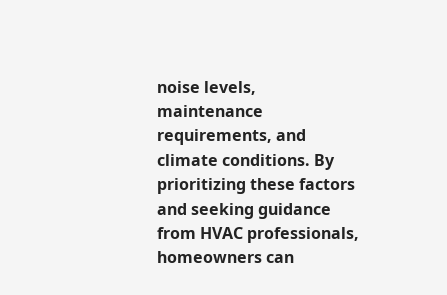noise levels, maintenance requirements, and climate conditions. By prioritizing these factors and seeking guidance from HVAC professionals, homeowners can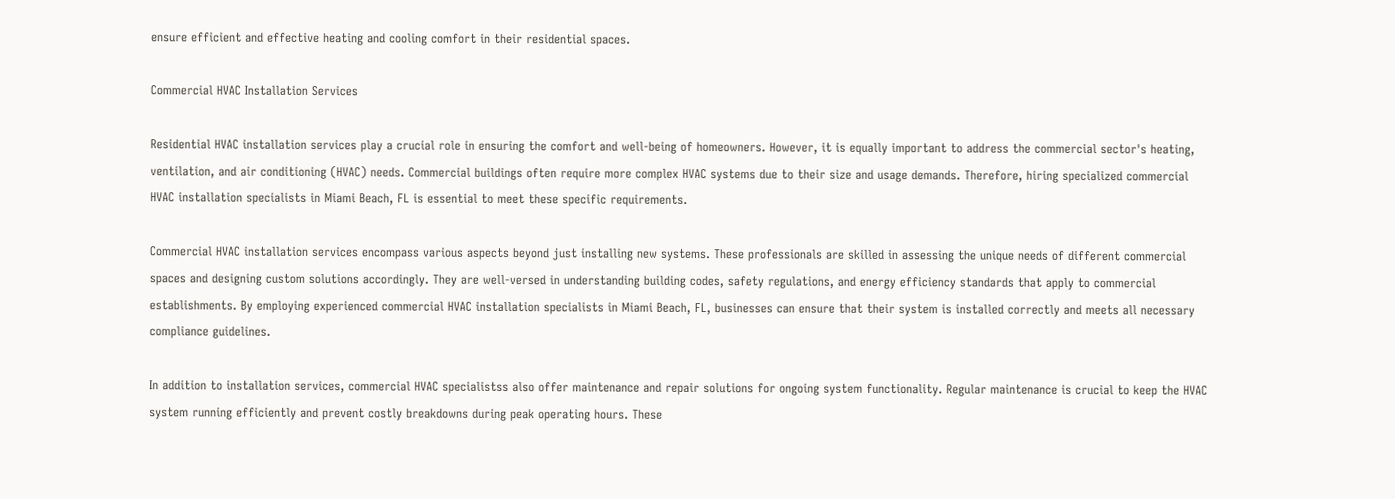ensure efficient and effective heating and cooling comfort in their residential spaces.

Commercial HVAC Installation Services

Residential HVAC installation services play a crucial role in ensuring the comfort and well-being of homeowners. However, it is equally important to address the commercial sector's heating, ventilation, and air conditioning (HVAC) needs. Commercial buildings often require more complex HVAC systems due to their size and usage demands. Therefore, hiring specialized commercial HVAC installation specialists in Miami Beach, FL is essential to meet these specific requirements.

Commercial HVAC installation services encompass various aspects beyond just installing new systems. These professionals are skilled in assessing the unique needs of different commercial spaces and designing custom solutions accordingly. They are well-versed in understanding building codes, safety regulations, and energy efficiency standards that apply to commercial establishments. By employing experienced commercial HVAC installation specialists in Miami Beach, FL, businesses can ensure that their system is installed correctly and meets all necessary compliance guidelines.

In addition to installation services, commercial HVAC specialistss also offer maintenance and repair solutions for ongoing system functionality. Regular maintenance is crucial to keep the HVAC system running efficiently and prevent costly breakdowns during peak operating hours. These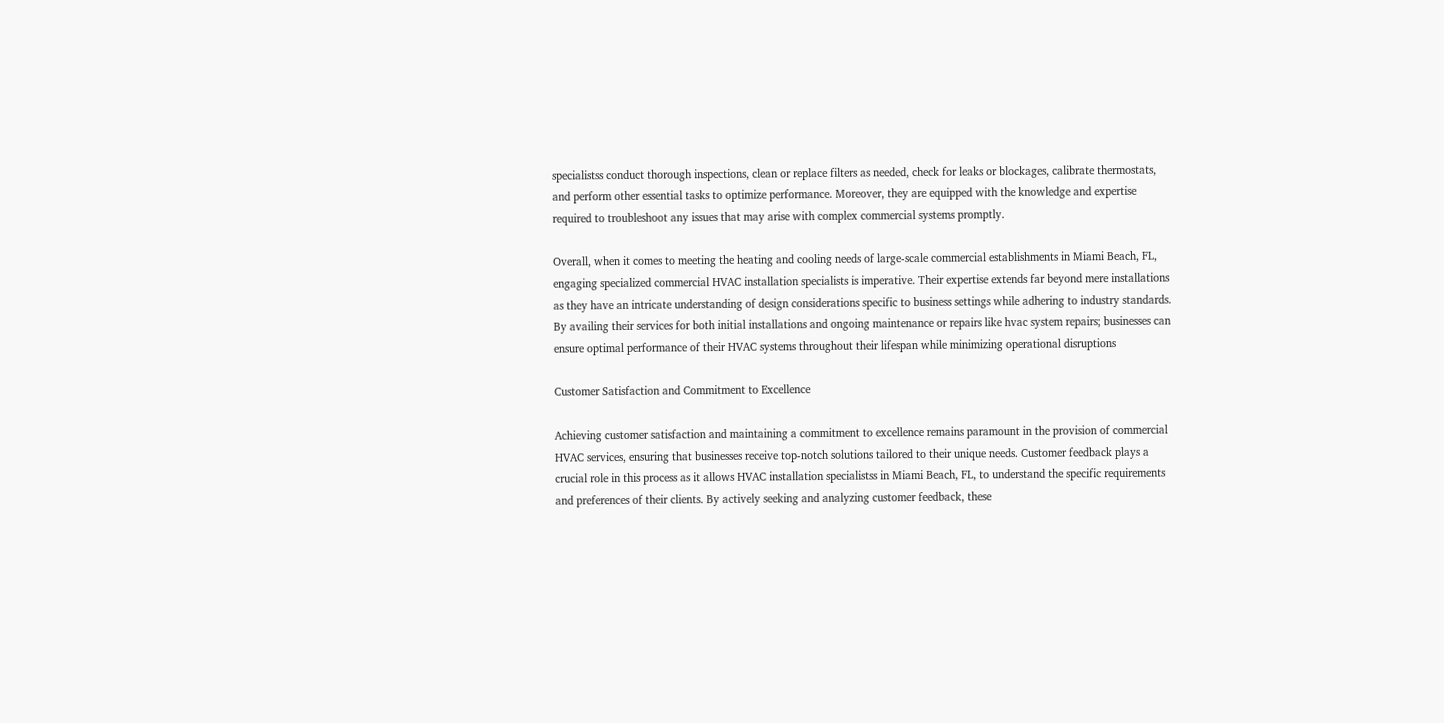specialistss conduct thorough inspections, clean or replace filters as needed, check for leaks or blockages, calibrate thermostats, and perform other essential tasks to optimize performance. Moreover, they are equipped with the knowledge and expertise required to troubleshoot any issues that may arise with complex commercial systems promptly.

Overall, when it comes to meeting the heating and cooling needs of large-scale commercial establishments in Miami Beach, FL, engaging specialized commercial HVAC installation specialists is imperative. Their expertise extends far beyond mere installations as they have an intricate understanding of design considerations specific to business settings while adhering to industry standards. By availing their services for both initial installations and ongoing maintenance or repairs like hvac system repairs; businesses can ensure optimal performance of their HVAC systems throughout their lifespan while minimizing operational disruptions

Customer Satisfaction and Commitment to Excellence

Achieving customer satisfaction and maintaining a commitment to excellence remains paramount in the provision of commercial HVAC services, ensuring that businesses receive top-notch solutions tailored to their unique needs. Customer feedback plays a crucial role in this process as it allows HVAC installation specialistss in Miami Beach, FL, to understand the specific requirements and preferences of their clients. By actively seeking and analyzing customer feedback, these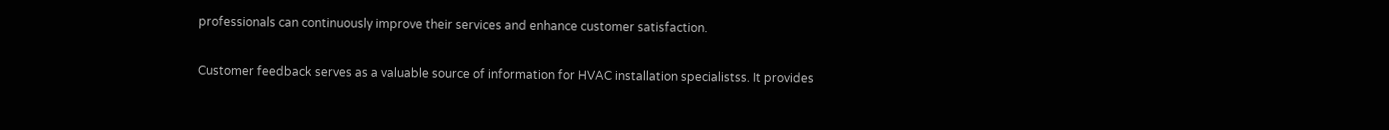professionals can continuously improve their services and enhance customer satisfaction.

Customer feedback serves as a valuable source of information for HVAC installation specialistss. It provides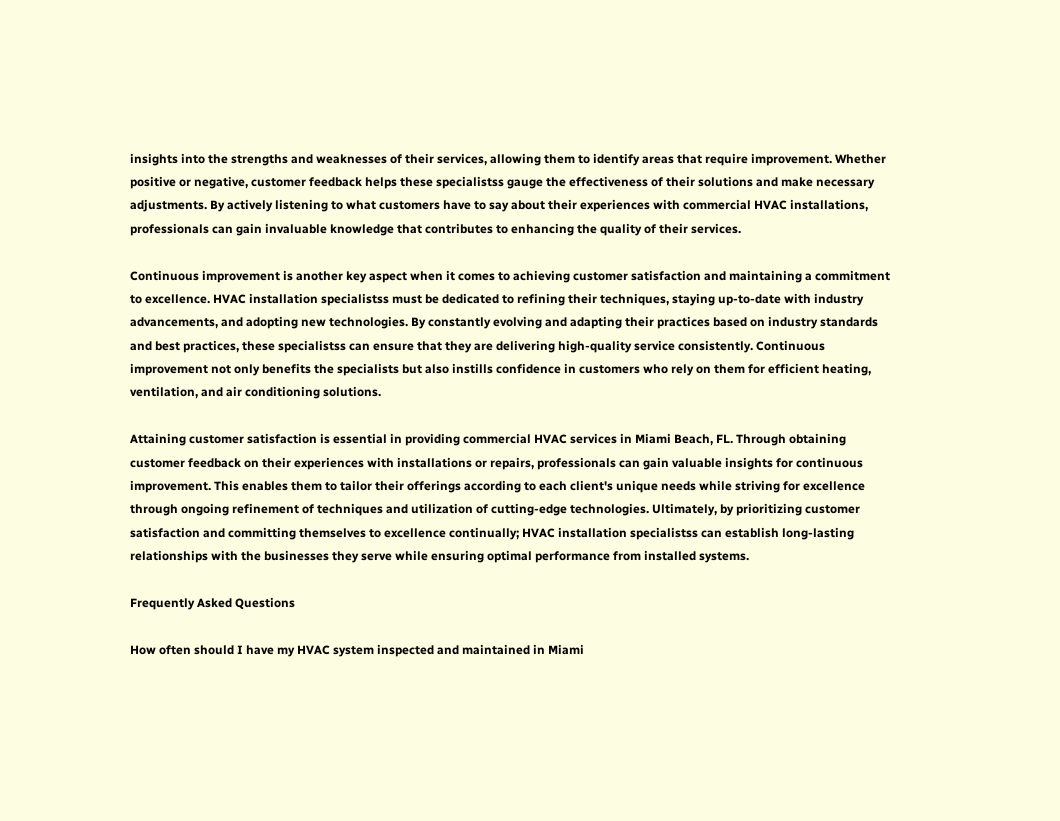insights into the strengths and weaknesses of their services, allowing them to identify areas that require improvement. Whether positive or negative, customer feedback helps these specialistss gauge the effectiveness of their solutions and make necessary adjustments. By actively listening to what customers have to say about their experiences with commercial HVAC installations, professionals can gain invaluable knowledge that contributes to enhancing the quality of their services.

Continuous improvement is another key aspect when it comes to achieving customer satisfaction and maintaining a commitment to excellence. HVAC installation specialistss must be dedicated to refining their techniques, staying up-to-date with industry advancements, and adopting new technologies. By constantly evolving and adapting their practices based on industry standards and best practices, these specialistss can ensure that they are delivering high-quality service consistently. Continuous improvement not only benefits the specialists but also instills confidence in customers who rely on them for efficient heating, ventilation, and air conditioning solutions.

Attaining customer satisfaction is essential in providing commercial HVAC services in Miami Beach, FL. Through obtaining customer feedback on their experiences with installations or repairs, professionals can gain valuable insights for continuous improvement. This enables them to tailor their offerings according to each client's unique needs while striving for excellence through ongoing refinement of techniques and utilization of cutting-edge technologies. Ultimately, by prioritizing customer satisfaction and committing themselves to excellence continually; HVAC installation specialistss can establish long-lasting relationships with the businesses they serve while ensuring optimal performance from installed systems.

Frequently Asked Questions

How often should I have my HVAC system inspected and maintained in Miami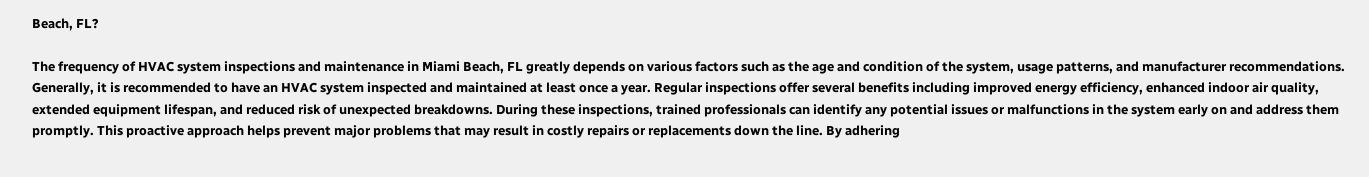Beach, FL?

The frequency of HVAC system inspections and maintenance in Miami Beach, FL greatly depends on various factors such as the age and condition of the system, usage patterns, and manufacturer recommendations. Generally, it is recommended to have an HVAC system inspected and maintained at least once a year. Regular inspections offer several benefits including improved energy efficiency, enhanced indoor air quality, extended equipment lifespan, and reduced risk of unexpected breakdowns. During these inspections, trained professionals can identify any potential issues or malfunctions in the system early on and address them promptly. This proactive approach helps prevent major problems that may result in costly repairs or replacements down the line. By adhering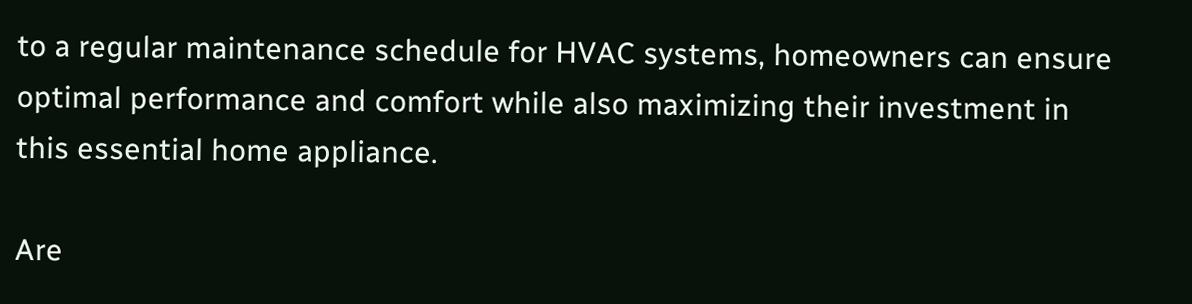to a regular maintenance schedule for HVAC systems, homeowners can ensure optimal performance and comfort while also maximizing their investment in this essential home appliance.

Are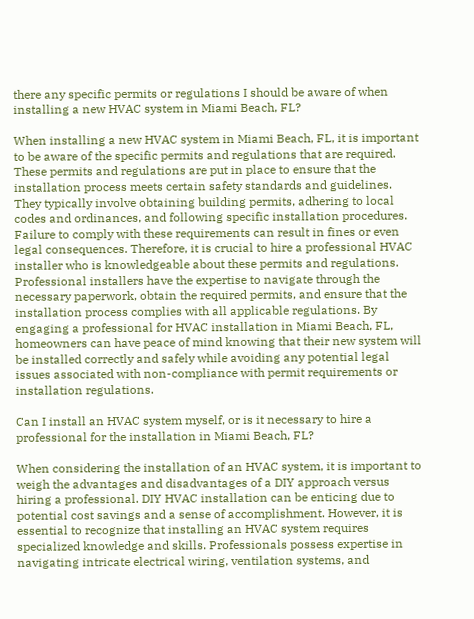there any specific permits or regulations I should be aware of when installing a new HVAC system in Miami Beach, FL?

When installing a new HVAC system in Miami Beach, FL, it is important to be aware of the specific permits and regulations that are required. These permits and regulations are put in place to ensure that the installation process meets certain safety standards and guidelines. They typically involve obtaining building permits, adhering to local codes and ordinances, and following specific installation procedures. Failure to comply with these requirements can result in fines or even legal consequences. Therefore, it is crucial to hire a professional HVAC installer who is knowledgeable about these permits and regulations. Professional installers have the expertise to navigate through the necessary paperwork, obtain the required permits, and ensure that the installation process complies with all applicable regulations. By engaging a professional for HVAC installation in Miami Beach, FL, homeowners can have peace of mind knowing that their new system will be installed correctly and safely while avoiding any potential legal issues associated with non-compliance with permit requirements or installation regulations.

Can I install an HVAC system myself, or is it necessary to hire a professional for the installation in Miami Beach, FL?

When considering the installation of an HVAC system, it is important to weigh the advantages and disadvantages of a DIY approach versus hiring a professional. DIY HVAC installation can be enticing due to potential cost savings and a sense of accomplishment. However, it is essential to recognize that installing an HVAC system requires specialized knowledge and skills. Professionals possess expertise in navigating intricate electrical wiring, ventilation systems, and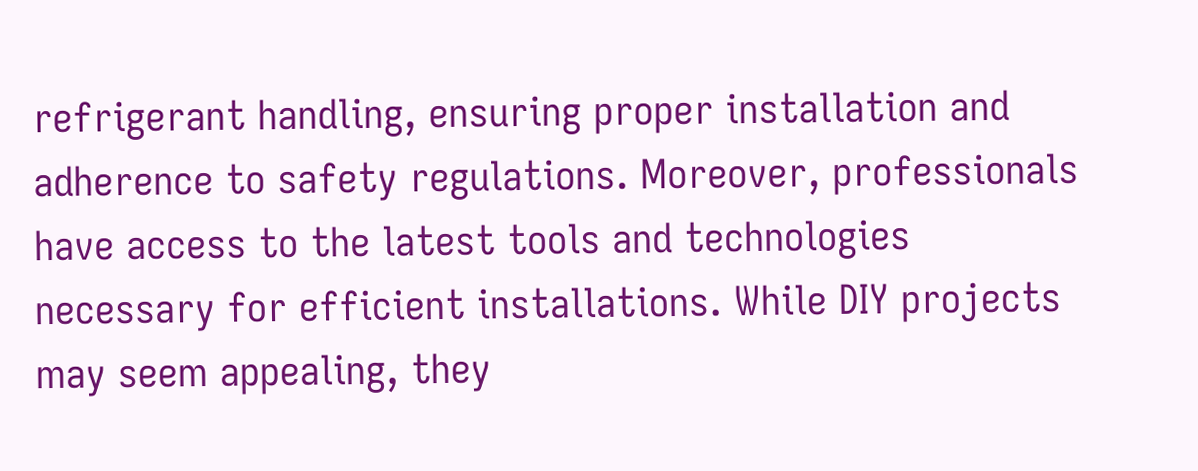refrigerant handling, ensuring proper installation and adherence to safety regulations. Moreover, professionals have access to the latest tools and technologies necessary for efficient installations. While DIY projects may seem appealing, they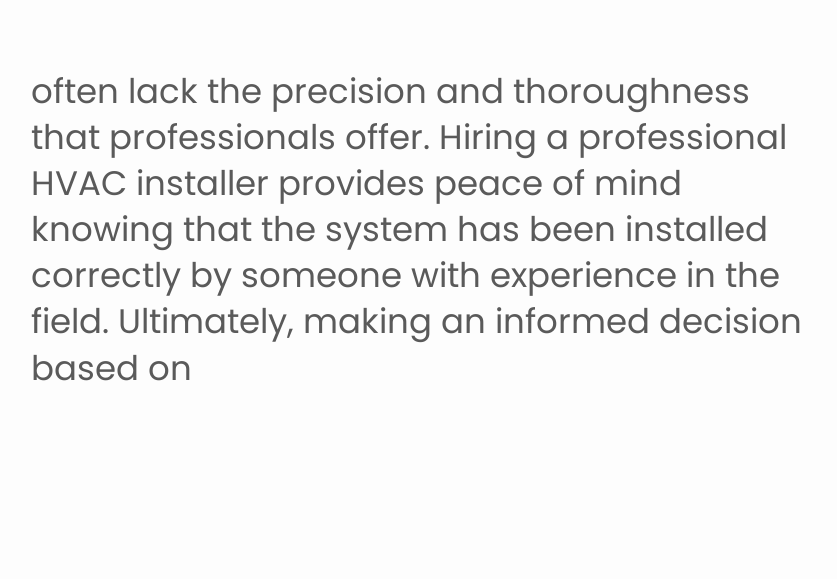often lack the precision and thoroughness that professionals offer. Hiring a professional HVAC installer provides peace of mind knowing that the system has been installed correctly by someone with experience in the field. Ultimately, making an informed decision based on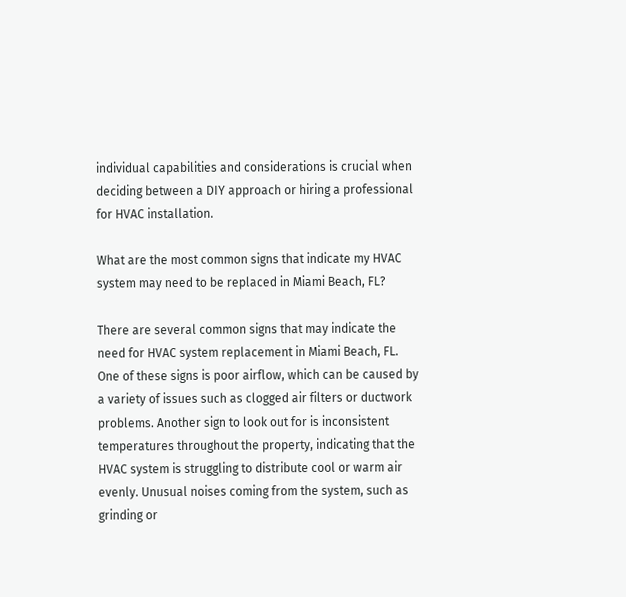individual capabilities and considerations is crucial when deciding between a DIY approach or hiring a professional for HVAC installation.

What are the most common signs that indicate my HVAC system may need to be replaced in Miami Beach, FL?

There are several common signs that may indicate the need for HVAC system replacement in Miami Beach, FL. One of these signs is poor airflow, which can be caused by a variety of issues such as clogged air filters or ductwork problems. Another sign to look out for is inconsistent temperatures throughout the property, indicating that the HVAC system is struggling to distribute cool or warm air evenly. Unusual noises coming from the system, such as grinding or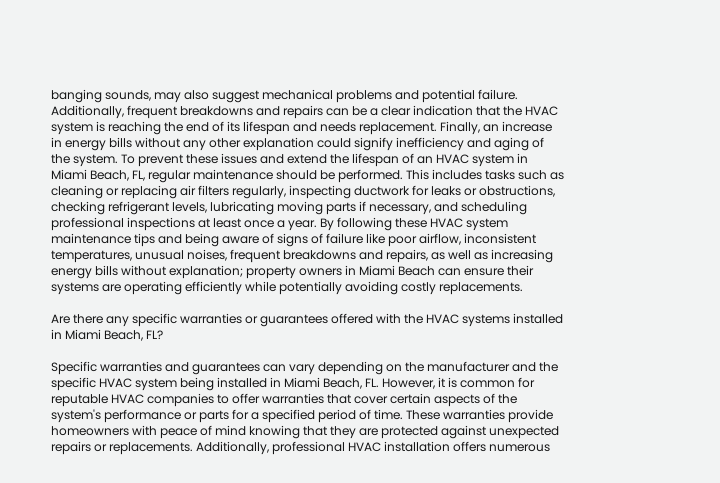banging sounds, may also suggest mechanical problems and potential failure. Additionally, frequent breakdowns and repairs can be a clear indication that the HVAC system is reaching the end of its lifespan and needs replacement. Finally, an increase in energy bills without any other explanation could signify inefficiency and aging of the system. To prevent these issues and extend the lifespan of an HVAC system in Miami Beach, FL, regular maintenance should be performed. This includes tasks such as cleaning or replacing air filters regularly, inspecting ductwork for leaks or obstructions, checking refrigerant levels, lubricating moving parts if necessary, and scheduling professional inspections at least once a year. By following these HVAC system maintenance tips and being aware of signs of failure like poor airflow, inconsistent temperatures, unusual noises, frequent breakdowns and repairs, as well as increasing energy bills without explanation; property owners in Miami Beach can ensure their systems are operating efficiently while potentially avoiding costly replacements.

Are there any specific warranties or guarantees offered with the HVAC systems installed in Miami Beach, FL?

Specific warranties and guarantees can vary depending on the manufacturer and the specific HVAC system being installed in Miami Beach, FL. However, it is common for reputable HVAC companies to offer warranties that cover certain aspects of the system's performance or parts for a specified period of time. These warranties provide homeowners with peace of mind knowing that they are protected against unexpected repairs or replacements. Additionally, professional HVAC installation offers numerous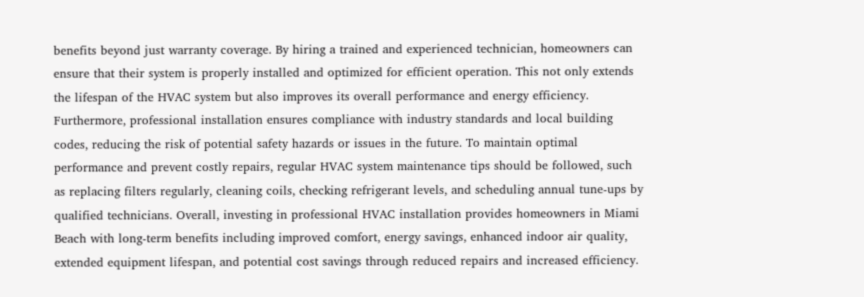benefits beyond just warranty coverage. By hiring a trained and experienced technician, homeowners can ensure that their system is properly installed and optimized for efficient operation. This not only extends the lifespan of the HVAC system but also improves its overall performance and energy efficiency. Furthermore, professional installation ensures compliance with industry standards and local building codes, reducing the risk of potential safety hazards or issues in the future. To maintain optimal performance and prevent costly repairs, regular HVAC system maintenance tips should be followed, such as replacing filters regularly, cleaning coils, checking refrigerant levels, and scheduling annual tune-ups by qualified technicians. Overall, investing in professional HVAC installation provides homeowners in Miami Beach with long-term benefits including improved comfort, energy savings, enhanced indoor air quality, extended equipment lifespan, and potential cost savings through reduced repairs and increased efficiency.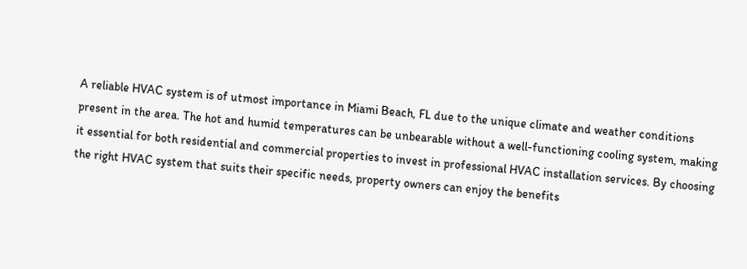A reliable HVAC system is of utmost importance in Miami Beach, FL due to the unique climate and weather conditions present in the area. The hot and humid temperatures can be unbearable without a well-functioning cooling system, making it essential for both residential and commercial properties to invest in professional HVAC installation services. By choosing the right HVAC system that suits their specific needs, property owners can enjoy the benefits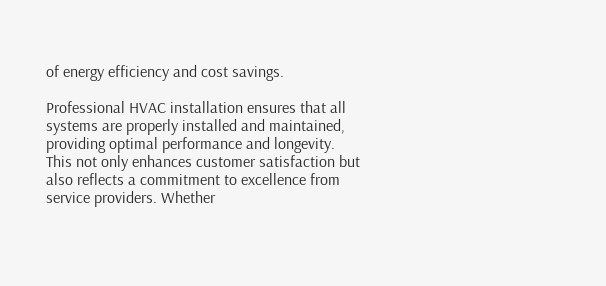of energy efficiency and cost savings.

Professional HVAC installation ensures that all systems are properly installed and maintained, providing optimal performance and longevity. This not only enhances customer satisfaction but also reflects a commitment to excellence from service providers. Whether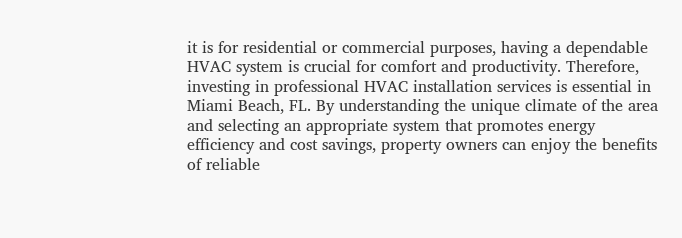it is for residential or commercial purposes, having a dependable HVAC system is crucial for comfort and productivity. Therefore, investing in professional HVAC installation services is essential in Miami Beach, FL. By understanding the unique climate of the area and selecting an appropriate system that promotes energy efficiency and cost savings, property owners can enjoy the benefits of reliable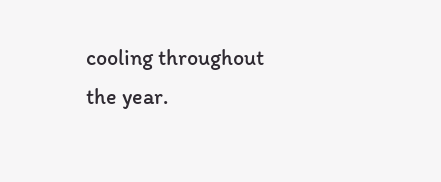cooling throughout the year.